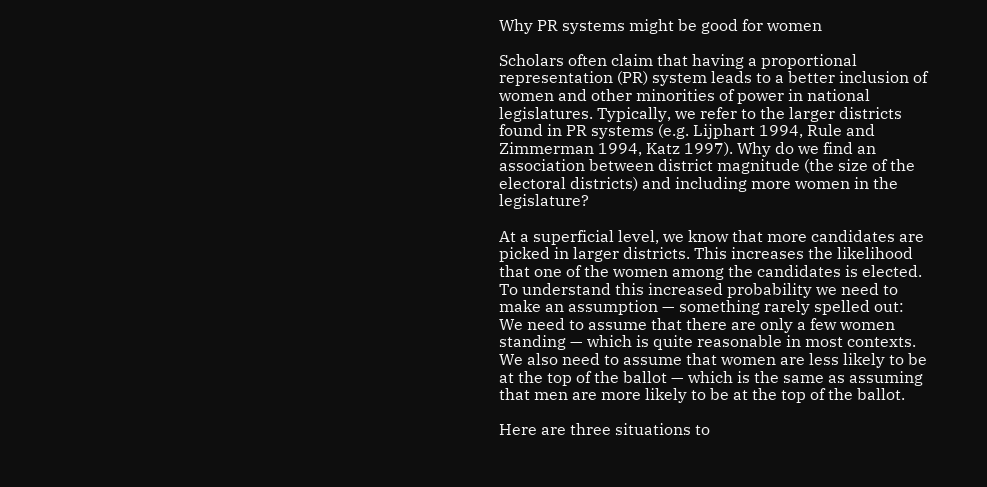Why PR systems might be good for women

Scholars often claim that having a proportional representation (PR) system leads to a better inclusion of women and other minorities of power in national legislatures. Typically, we refer to the larger districts found in PR systems (e.g. Lijphart 1994, Rule and Zimmerman 1994, Katz 1997). Why do we find an association between district magnitude (the size of the electoral districts) and including more women in the legislature?

At a superficial level, we know that more candidates are picked in larger districts. This increases the likelihood that one of the women among the candidates is elected. To understand this increased probability we need to make an assumption — something rarely spelled out: We need to assume that there are only a few women standing — which is quite reasonable in most contexts. We also need to assume that women are less likely to be at the top of the ballot — which is the same as assuming that men are more likely to be at the top of the ballot.

Here are three situations to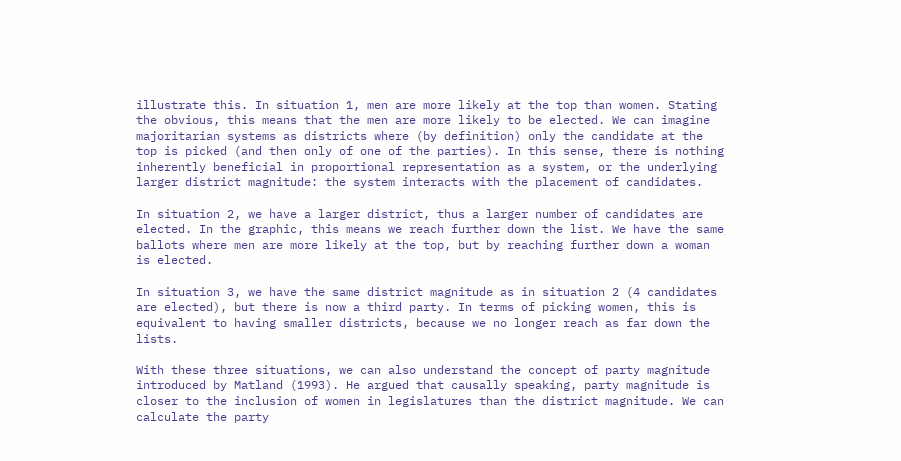illustrate this. In situation 1, men are more likely at the top than women. Stating the obvious, this means that the men are more likely to be elected. We can imagine majoritarian systems as districts where (by definition) only the candidate at the top is picked (and then only of one of the parties). In this sense, there is nothing inherently beneficial in proportional representation as a system, or the underlying larger district magnitude: the system interacts with the placement of candidates.

In situation 2, we have a larger district, thus a larger number of candidates are elected. In the graphic, this means we reach further down the list. We have the same ballots where men are more likely at the top, but by reaching further down a woman is elected.

In situation 3, we have the same district magnitude as in situation 2 (4 candidates are elected), but there is now a third party. In terms of picking women, this is equivalent to having smaller districts, because we no longer reach as far down the lists.

With these three situations, we can also understand the concept of party magnitude introduced by Matland (1993). He argued that causally speaking, party magnitude is closer to the inclusion of women in legislatures than the district magnitude. We can calculate the party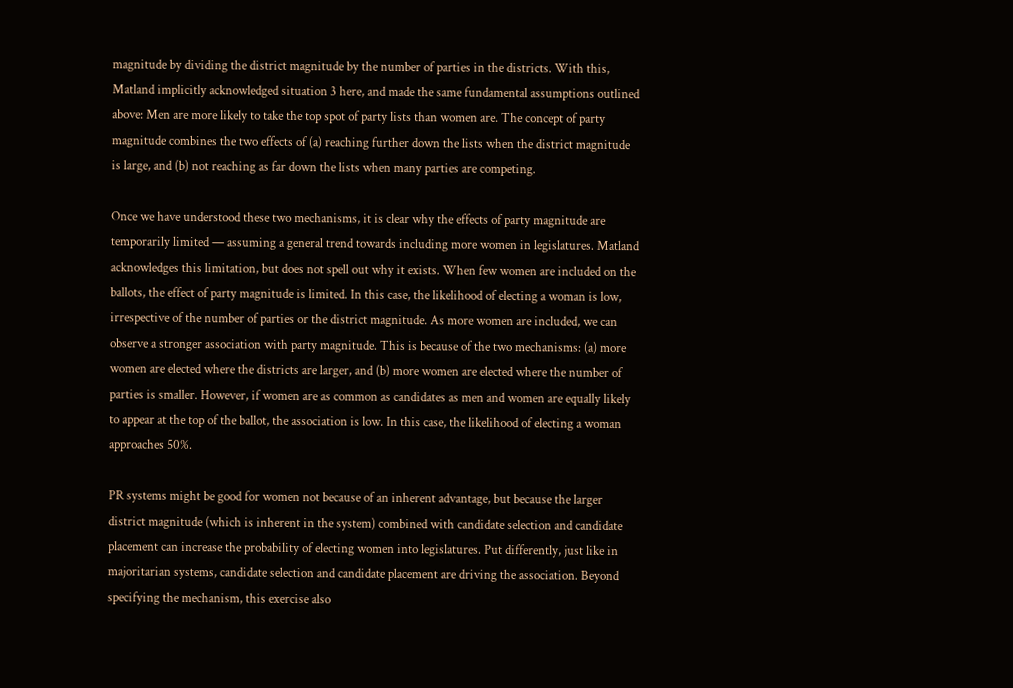magnitude by dividing the district magnitude by the number of parties in the districts. With this, Matland implicitly acknowledged situation 3 here, and made the same fundamental assumptions outlined above: Men are more likely to take the top spot of party lists than women are. The concept of party magnitude combines the two effects of (a) reaching further down the lists when the district magnitude is large, and (b) not reaching as far down the lists when many parties are competing.

Once we have understood these two mechanisms, it is clear why the effects of party magnitude are temporarily limited — assuming a general trend towards including more women in legislatures. Matland acknowledges this limitation, but does not spell out why it exists. When few women are included on the ballots, the effect of party magnitude is limited. In this case, the likelihood of electing a woman is low, irrespective of the number of parties or the district magnitude. As more women are included, we can observe a stronger association with party magnitude. This is because of the two mechanisms: (a) more women are elected where the districts are larger, and (b) more women are elected where the number of parties is smaller. However, if women are as common as candidates as men and women are equally likely to appear at the top of the ballot, the association is low. In this case, the likelihood of electing a woman approaches 50%.

PR systems might be good for women not because of an inherent advantage, but because the larger district magnitude (which is inherent in the system) combined with candidate selection and candidate placement can increase the probability of electing women into legislatures. Put differently, just like in majoritarian systems, candidate selection and candidate placement are driving the association. Beyond specifying the mechanism, this exercise also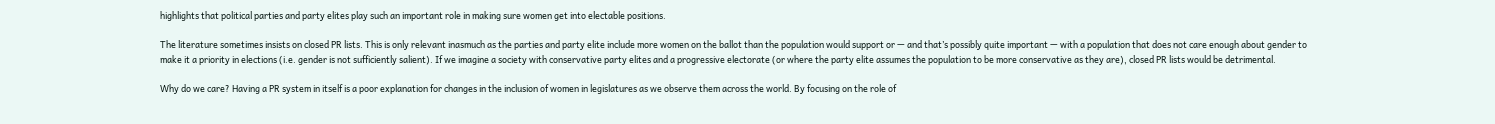highlights that political parties and party elites play such an important role in making sure women get into electable positions.

The literature sometimes insists on closed PR lists. This is only relevant inasmuch as the parties and party elite include more women on the ballot than the population would support or — and that’s possibly quite important — with a population that does not care enough about gender to make it a priority in elections (i.e. gender is not sufficiently salient). If we imagine a society with conservative party elites and a progressive electorate (or where the party elite assumes the population to be more conservative as they are), closed PR lists would be detrimental.

Why do we care? Having a PR system in itself is a poor explanation for changes in the inclusion of women in legislatures as we observe them across the world. By focusing on the role of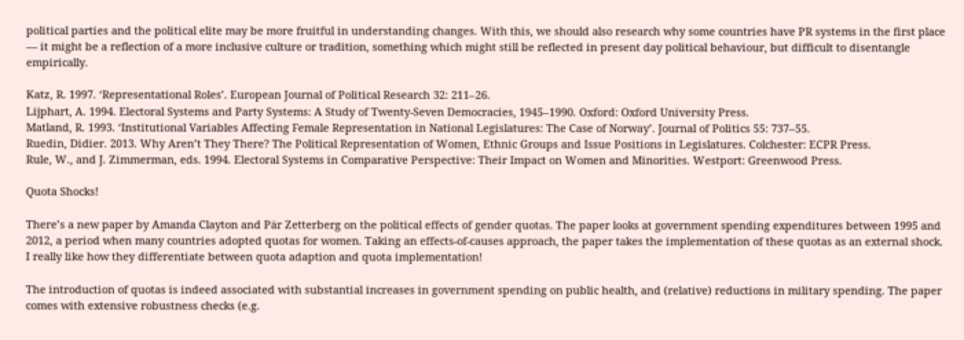political parties and the political elite may be more fruitful in understanding changes. With this, we should also research why some countries have PR systems in the first place — it might be a reflection of a more inclusive culture or tradition, something which might still be reflected in present day political behaviour, but difficult to disentangle empirically.

Katz, R. 1997. ‘Representational Roles’. European Journal of Political Research 32: 211–26.
Lijphart, A. 1994. Electoral Systems and Party Systems: A Study of Twenty-Seven Democracies, 1945–1990. Oxford: Oxford University Press.
Matland, R. 1993. ‘Institutional Variables Affecting Female Representation in National Legislatures: The Case of Norway’. Journal of Politics 55: 737–55.
Ruedin, Didier. 2013. Why Aren’t They There? The Political Representation of Women, Ethnic Groups and Issue Positions in Legislatures. Colchester: ECPR Press.
Rule, W., and J. Zimmerman, eds. 1994. Electoral Systems in Comparative Perspective: Their Impact on Women and Minorities. Westport: Greenwood Press.

Quota Shocks!

There’s a new paper by Amanda Clayton and Pär Zetterberg on the political effects of gender quotas. The paper looks at government spending expenditures between 1995 and 2012, a period when many countries adopted quotas for women. Taking an effects-of-causes approach, the paper takes the implementation of these quotas as an external shock. I really like how they differentiate between quota adaption and quota implementation!

The introduction of quotas is indeed associated with substantial increases in government spending on public health, and (relative) reductions in military spending. The paper comes with extensive robustness checks (e.g.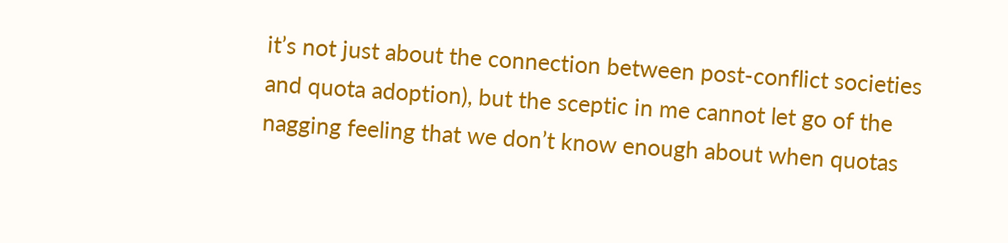it’s not just about the connection between post-conflict societies and quota adoption), but the sceptic in me cannot let go of the nagging feeling that we don’t know enough about when quotas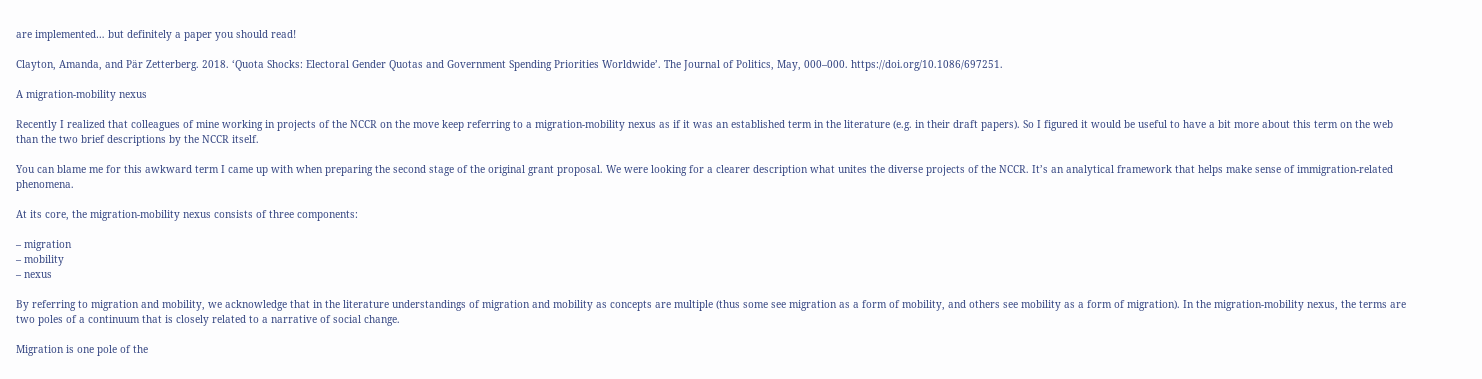are implemented… but definitely a paper you should read!

Clayton, Amanda, and Pär Zetterberg. 2018. ‘Quota Shocks: Electoral Gender Quotas and Government Spending Priorities Worldwide’. The Journal of Politics, May, 000–000. https://doi.org/10.1086/697251.

A migration-mobility nexus

Recently I realized that colleagues of mine working in projects of the NCCR on the move keep referring to a migration-mobility nexus as if it was an established term in the literature (e.g. in their draft papers). So I figured it would be useful to have a bit more about this term on the web than the two brief descriptions by the NCCR itself.

You can blame me for this awkward term I came up with when preparing the second stage of the original grant proposal. We were looking for a clearer description what unites the diverse projects of the NCCR. It’s an analytical framework that helps make sense of immigration-related phenomena.

At its core, the migration-mobility nexus consists of three components:

– migration
– mobility
– nexus

By referring to migration and mobility, we acknowledge that in the literature understandings of migration and mobility as concepts are multiple (thus some see migration as a form of mobility, and others see mobility as a form of migration). In the migration-mobility nexus, the terms are two poles of a continuum that is closely related to a narrative of social change.

Migration is one pole of the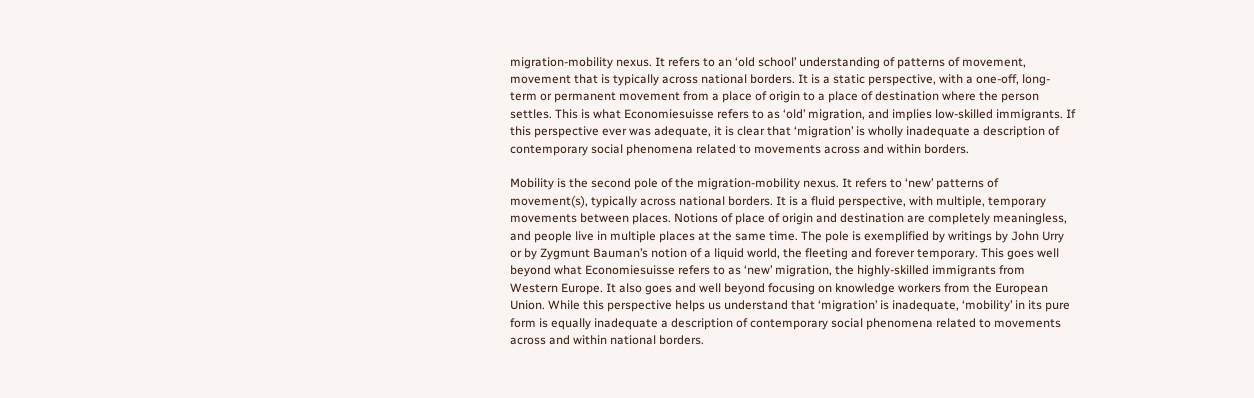migration-mobility nexus. It refers to an ‘old school’ understanding of patterns of movement, movement that is typically across national borders. It is a static perspective, with a one-off, long-term or permanent movement from a place of origin to a place of destination where the person settles. This is what Economiesuisse refers to as ‘old’ migration, and implies low-skilled immigrants. If this perspective ever was adequate, it is clear that ‘migration’ is wholly inadequate a description of contemporary social phenomena related to movements across and within borders.

Mobility is the second pole of the migration-mobility nexus. It refers to ‘new’ patterns of movement(s), typically across national borders. It is a fluid perspective, with multiple, temporary movements between places. Notions of place of origin and destination are completely meaningless, and people live in multiple places at the same time. The pole is exemplified by writings by John Urry or by Zygmunt Bauman’s notion of a liquid world, the fleeting and forever temporary. This goes well beyond what Economiesuisse refers to as ‘new’ migration, the highly-skilled immigrants from Western Europe. It also goes and well beyond focusing on knowledge workers from the European Union. While this perspective helps us understand that ‘migration’ is inadequate, ‘mobility’ in its pure form is equally inadequate a description of contemporary social phenomena related to movements across and within national borders.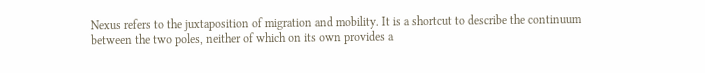Nexus refers to the juxtaposition of migration and mobility. It is a shortcut to describe the continuum between the two poles, neither of which on its own provides a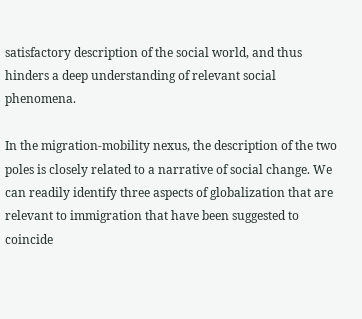satisfactory description of the social world, and thus hinders a deep understanding of relevant social phenomena.

In the migration-mobility nexus, the description of the two poles is closely related to a narrative of social change. We can readily identify three aspects of globalization that are relevant to immigration that have been suggested to coincide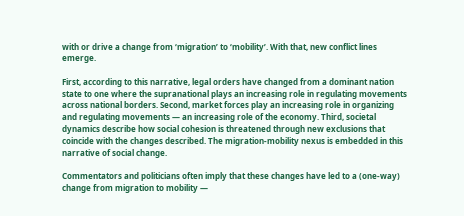with or drive a change from ‘migration’ to ‘mobility’. With that, new conflict lines emerge.

First, according to this narrative, legal orders have changed from a dominant nation state to one where the supranational plays an increasing role in regulating movements across national borders. Second, market forces play an increasing role in organizing and regulating movements — an increasing role of the economy. Third, societal dynamics describe how social cohesion is threatened through new exclusions that coincide with the changes described. The migration-mobility nexus is embedded in this narrative of social change.

Commentators and politicians often imply that these changes have led to a (one-way) change from migration to mobility —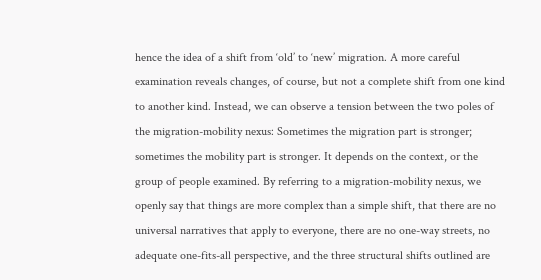hence the idea of a shift from ‘old’ to ‘new’ migration. A more careful examination reveals changes, of course, but not a complete shift from one kind to another kind. Instead, we can observe a tension between the two poles of the migration-mobility nexus: Sometimes the migration part is stronger; sometimes the mobility part is stronger. It depends on the context, or the group of people examined. By referring to a migration-mobility nexus, we openly say that things are more complex than a simple shift, that there are no universal narratives that apply to everyone, there are no one-way streets, no adequate one-fits-all perspective, and the three structural shifts outlined are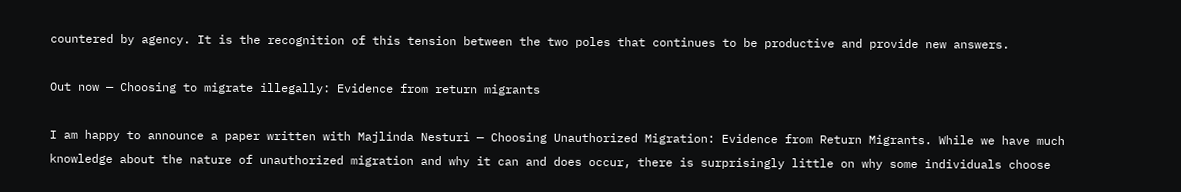countered by agency. It is the recognition of this tension between the two poles that continues to be productive and provide new answers.

Out now — Choosing to migrate illegally: Evidence from return migrants

I am happy to announce a paper written with Majlinda Nesturi — Choosing Unauthorized Migration: Evidence from Return Migrants. While we have much knowledge about the nature of unauthorized migration and why it can and does occur, there is surprisingly little on why some individuals choose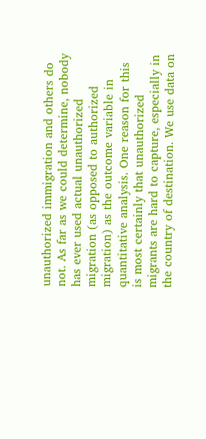unauthorized immigration and others do not. As far as we could determine, nobody has ever used actual unauthorized migration (as opposed to authorized migration) as the outcome variable in quantitative analysis. One reason for this is most certainly that unauthorized migrants are hard to capture, especially in the country of destination. We use data on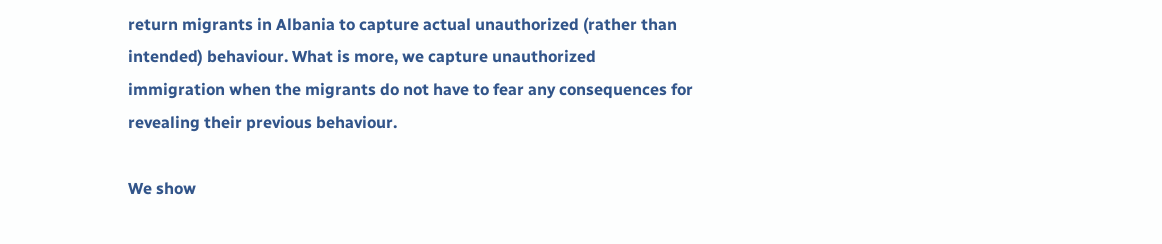return migrants in Albania to capture actual unauthorized (rather than intended) behaviour. What is more, we capture unauthorized immigration when the migrants do not have to fear any consequences for revealing their previous behaviour.

We show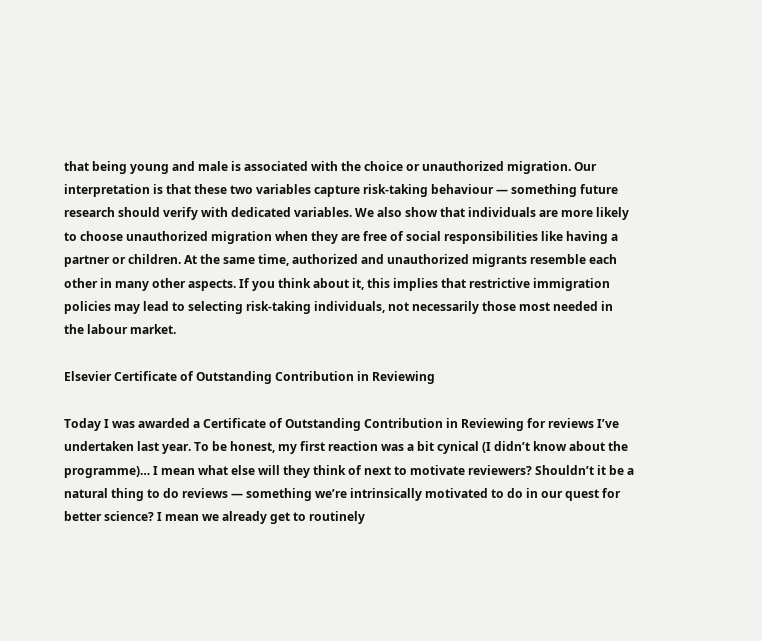that being young and male is associated with the choice or unauthorized migration. Our interpretation is that these two variables capture risk-taking behaviour — something future research should verify with dedicated variables. We also show that individuals are more likely to choose unauthorized migration when they are free of social responsibilities like having a partner or children. At the same time, authorized and unauthorized migrants resemble each other in many other aspects. If you think about it, this implies that restrictive immigration policies may lead to selecting risk-taking individuals, not necessarily those most needed in the labour market.

Elsevier Certificate of Outstanding Contribution in Reviewing

Today I was awarded a Certificate of Outstanding Contribution in Reviewing for reviews I’ve undertaken last year. To be honest, my first reaction was a bit cynical (I didn’t know about the programme)… I mean what else will they think of next to motivate reviewers? Shouldn’t it be a natural thing to do reviews — something we’re intrinsically motivated to do in our quest for better science? I mean we already get to routinely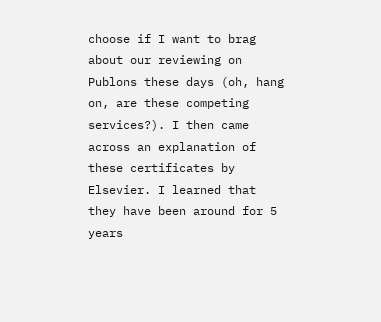choose if I want to brag about our reviewing on Publons these days (oh, hang on, are these competing services?). I then came across an explanation of these certificates by Elsevier. I learned that they have been around for 5 years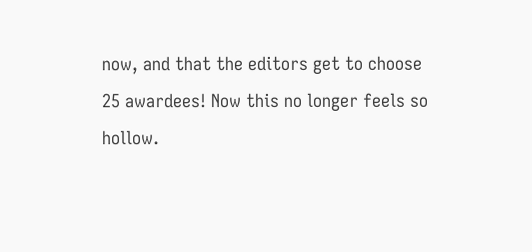now, and that the editors get to choose 25 awardees! Now this no longer feels so hollow.